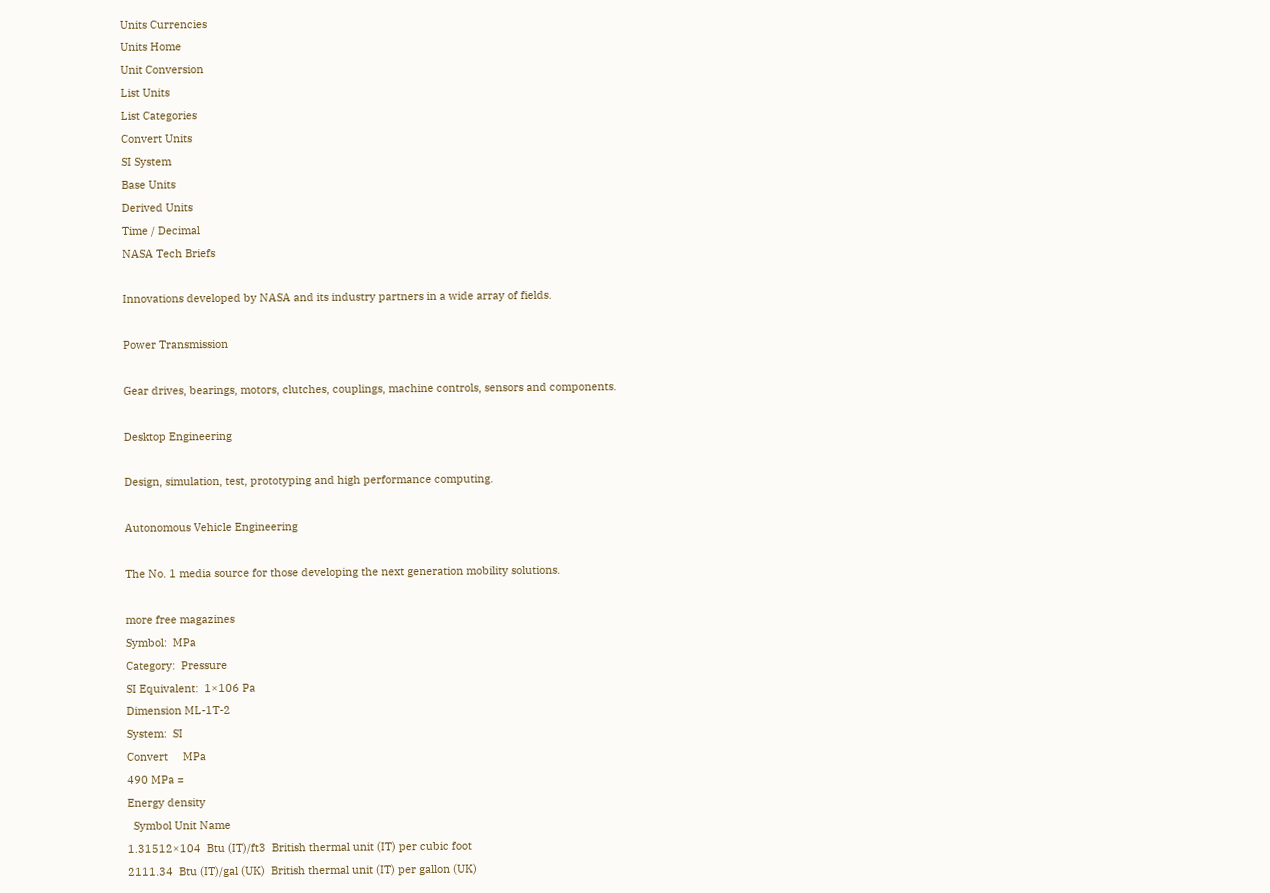Units Currencies
Units Home
Unit Conversion
List Units
List Categories
Convert Units
SI System
Base Units
Derived Units
Time / Decimal
NASA Tech Briefs

Innovations developed by NASA and its industry partners in a wide array of fields.

Power Transmission

Gear drives, bearings, motors, clutches, couplings, machine controls, sensors and components.

Desktop Engineering

Design, simulation, test, prototyping and high performance computing.

Autonomous Vehicle Engineering

The No. 1 media source for those developing the next generation mobility solutions.

more free magazines
Symbol:  MPa
Category:  Pressure
SI Equivalent:  1×106 Pa
Dimension ML-1T-2
System:  SI
Convert     MPa
490 MPa =
Energy density
  Symbol Unit Name
1.31512×104  Btu (IT)/ft3  British thermal unit (IT) per cubic foot
2111.34  Btu (IT)/gal (UK)  British thermal unit (IT) per gallon (UK)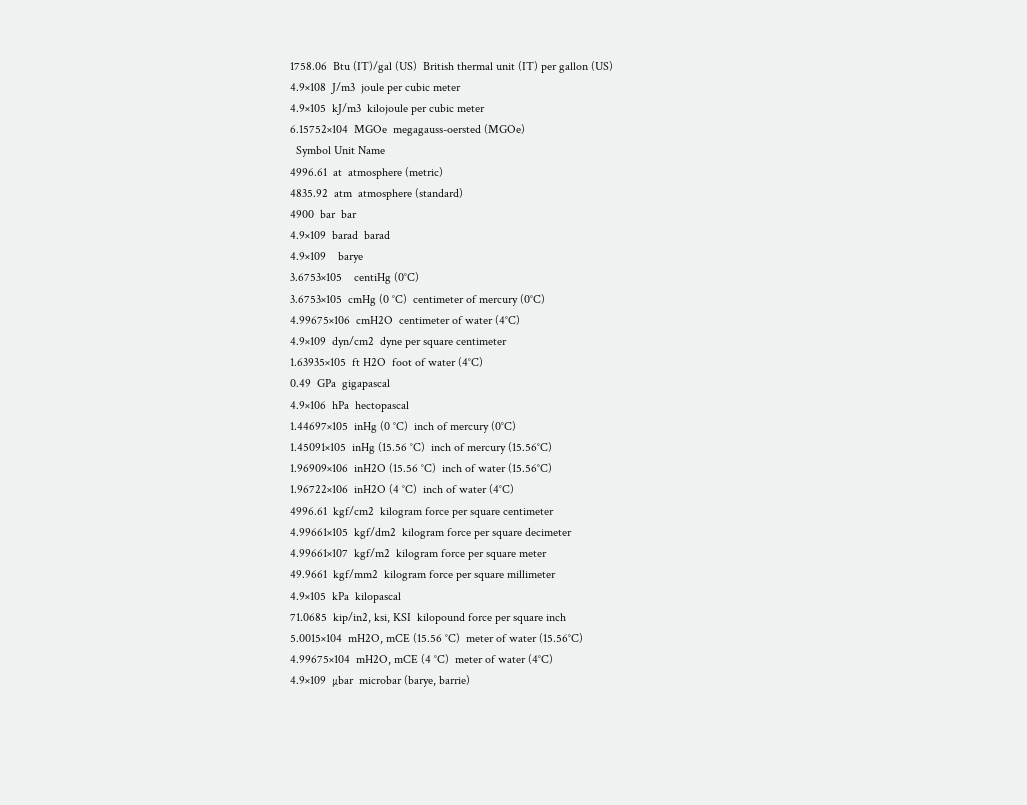1758.06  Btu (IT)/gal (US)  British thermal unit (IT) per gallon (US)
4.9×108  J/m3  joule per cubic meter
4.9×105  kJ/m3  kilojoule per cubic meter
6.15752×104  MGOe  megagauss-oersted (MGOe)
  Symbol Unit Name
4996.61  at  atmosphere (metric)
4835.92  atm  atmosphere (standard)
4900  bar  bar
4.9×109  barad  barad
4.9×109    barye
3.6753×105    centiHg (0°C)
3.6753×105  cmHg (0 °C)  centimeter of mercury (0°C)
4.99675×106  cmH2O  centimeter of water (4°C)
4.9×109  dyn/cm2  dyne per square centimeter
1.63935×105  ft H2O  foot of water (4°C)
0.49  GPa  gigapascal
4.9×106  hPa  hectopascal
1.44697×105  inHg (0 °C)  inch of mercury (0°C)
1.45091×105  inHg (15.56 °C)  inch of mercury (15.56°C)
1.96909×106  inH2O (15.56 °C)  inch of water (15.56°C)
1.96722×106  inH2O (4 °C)  inch of water (4°C)
4996.61  kgf/cm2  kilogram force per square centimeter
4.99661×105  kgf/dm2  kilogram force per square decimeter
4.99661×107  kgf/m2  kilogram force per square meter
49.9661  kgf/mm2  kilogram force per square millimeter
4.9×105  kPa  kilopascal
71.0685  kip/in2, ksi, KSI  kilopound force per square inch
5.0015×104  mH2O, mCE (15.56 °C)  meter of water (15.56°C)
4.99675×104  mH2O, mCE (4 °C)  meter of water (4°C)
4.9×109  µbar  microbar (barye, barrie)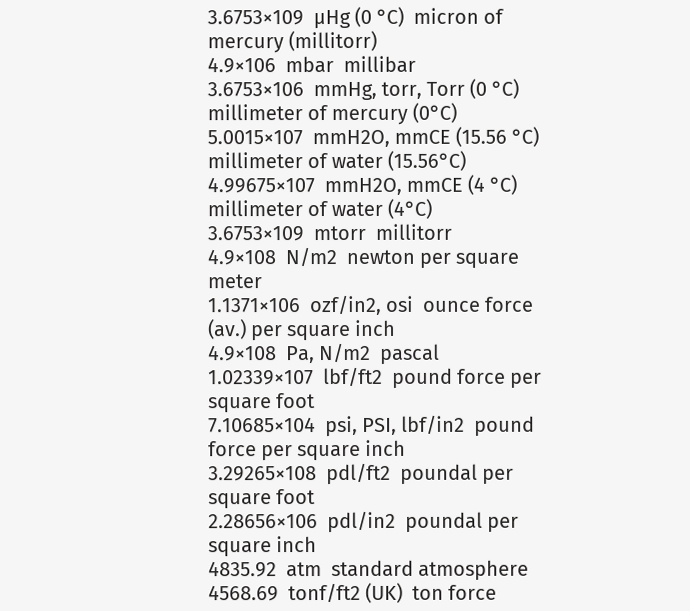3.6753×109  µHg (0 °C)  micron of mercury (millitorr)
4.9×106  mbar  millibar
3.6753×106  mmHg, torr, Torr (0 °C)  millimeter of mercury (0°C)
5.0015×107  mmH2O, mmCE (15.56 °C)  millimeter of water (15.56°C)
4.99675×107  mmH2O, mmCE (4 °C)  millimeter of water (4°C)
3.6753×109  mtorr  millitorr
4.9×108  N/m2  newton per square meter
1.1371×106  ozf/in2, osi  ounce force (av.) per square inch
4.9×108  Pa, N/m2  pascal
1.02339×107  lbf/ft2  pound force per square foot
7.10685×104  psi, PSI, lbf/in2  pound force per square inch
3.29265×108  pdl/ft2  poundal per square foot
2.28656×106  pdl/in2  poundal per square inch
4835.92  atm  standard atmosphere
4568.69  tonf/ft2 (UK)  ton force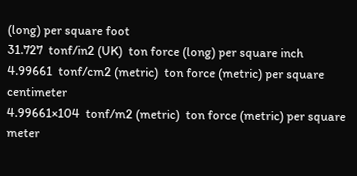(long) per square foot
31.727  tonf/in2 (UK)  ton force (long) per square inch
4.99661  tonf/cm2 (metric)  ton force (metric) per square centimeter
4.99661×104  tonf/m2 (metric)  ton force (metric) per square meter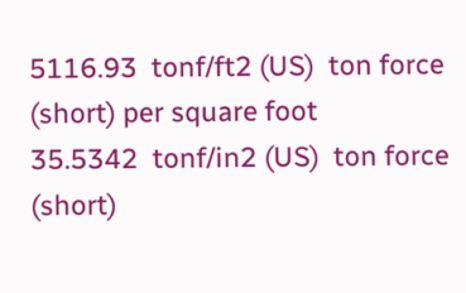5116.93  tonf/ft2 (US)  ton force (short) per square foot
35.5342  tonf/in2 (US)  ton force (short)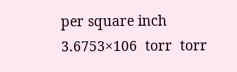per square inch
3.6753×106  torr  torr